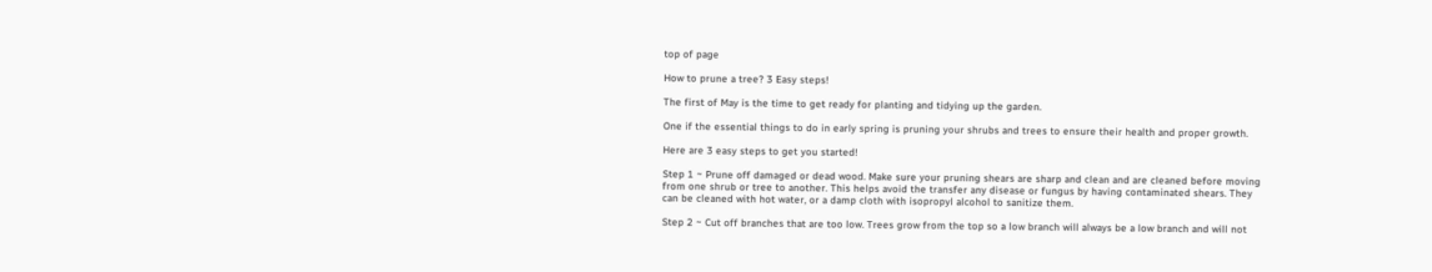top of page

How to prune a tree? 3 Easy steps!

The first of May is the time to get ready for planting and tidying up the garden.

One if the essential things to do in early spring is pruning your shrubs and trees to ensure their health and proper growth.

Here are 3 easy steps to get you started!

Step 1 ~ Prune off damaged or dead wood. Make sure your pruning shears are sharp and clean and are cleaned before moving from one shrub or tree to another. This helps avoid the transfer any disease or fungus by having contaminated shears. They can be cleaned with hot water, or a damp cloth with isopropyl alcohol to sanitize them.

Step 2 ~ Cut off branches that are too low. Trees grow from the top so a low branch will always be a low branch and will not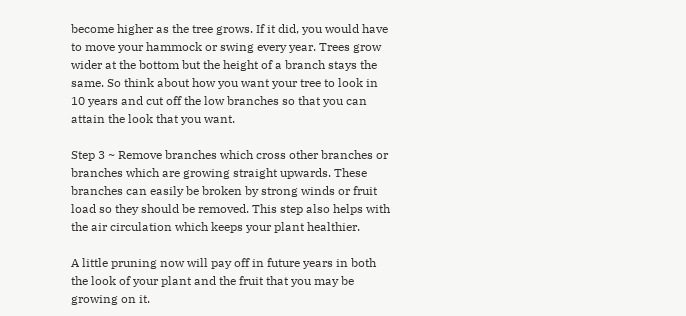become higher as the tree grows. If it did, you would have to move your hammock or swing every year. Trees grow wider at the bottom but the height of a branch stays the same. So think about how you want your tree to look in 10 years and cut off the low branches so that you can attain the look that you want.

Step 3 ~ Remove branches which cross other branches or branches which are growing straight upwards. These branches can easily be broken by strong winds or fruit load so they should be removed. This step also helps with the air circulation which keeps your plant healthier.

A little pruning now will pay off in future years in both the look of your plant and the fruit that you may be growing on it.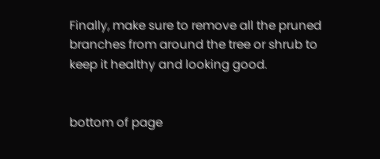Finally, make sure to remove all the pruned branches from around the tree or shrub to keep it healthy and looking good.


bottom of page